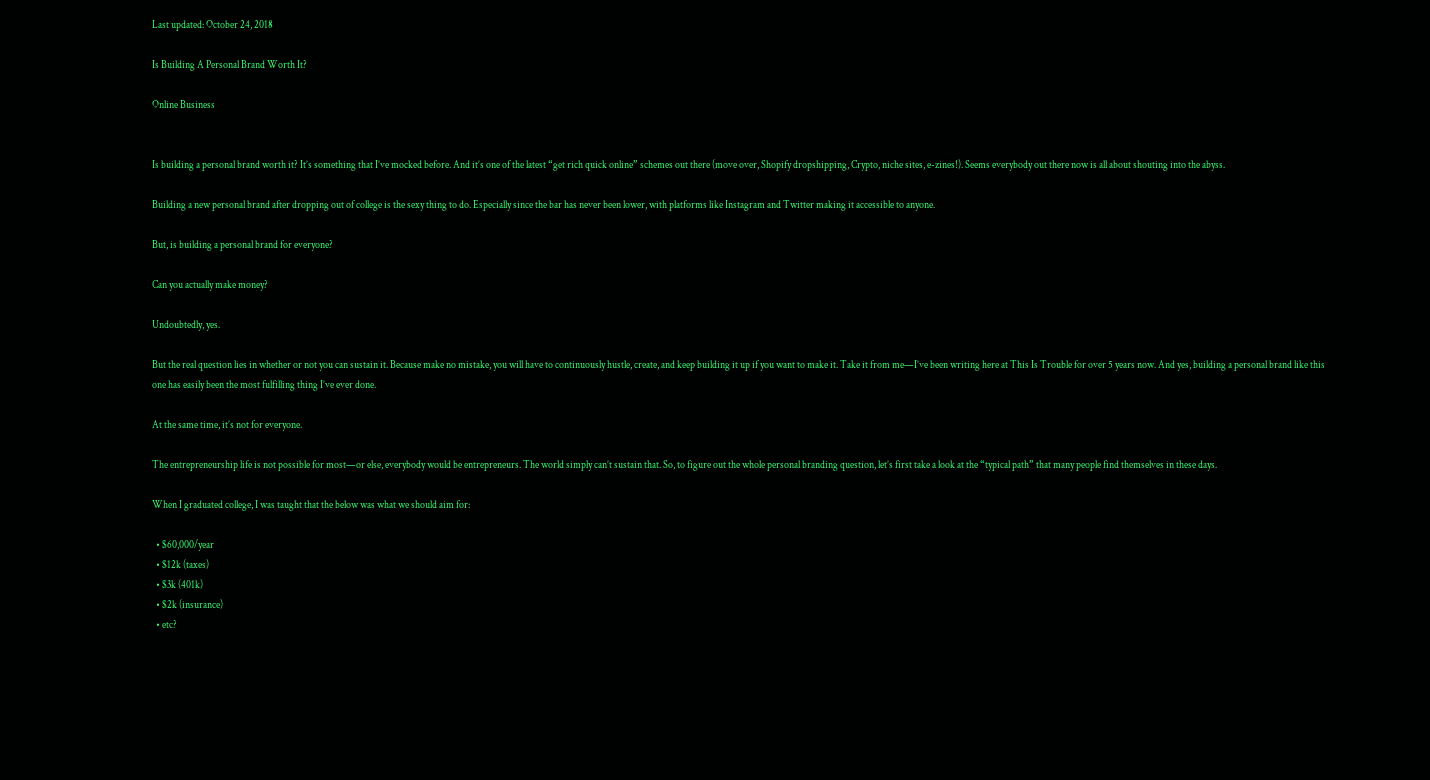Last updated: October 24, 2018

Is Building A Personal Brand Worth It?

Online Business


Is building a personal brand worth it? It’s something that I’ve mocked before. And it’s one of the latest “get rich quick online” schemes out there (move over, Shopify dropshipping, Crypto, niche sites, e-zines!). Seems everybody out there now is all about shouting into the abyss.

Building a new personal brand after dropping out of college is the sexy thing to do. Especially since the bar has never been lower, with platforms like Instagram and Twitter making it accessible to anyone.

But, is building a personal brand for everyone?

Can you actually make money?

Undoubtedly, yes.

But the real question lies in whether or not you can sustain it. Because make no mistake, you will have to continuously hustle, create, and keep building it up if you want to make it. Take it from me—I’ve been writing here at This Is Trouble for over 5 years now. And yes, building a personal brand like this one has easily been the most fulfilling thing I’ve ever done.

At the same time, it’s not for everyone.

The entrepreneurship life is not possible for most—or else, everybody would be entrepreneurs. The world simply can’t sustain that. So, to figure out the whole personal branding question, let’s first take a look at the “typical path” that many people find themselves in these days.

When I graduated college, I was taught that the below was what we should aim for:

  • $60,000/year
  • $12k (taxes)
  • $3k (401k)
  • $2k (insurance)
  • etc?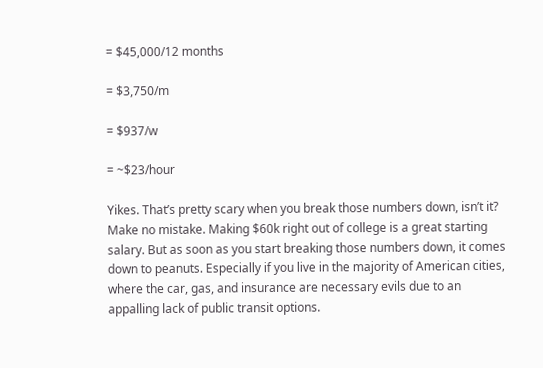= $45,000/12 months

= $3,750/m

= $937/w

= ~$23/hour

Yikes. That’s pretty scary when you break those numbers down, isn’t it? Make no mistake. Making $60k right out of college is a great starting salary. But as soon as you start breaking those numbers down, it comes down to peanuts. Especially if you live in the majority of American cities, where the car, gas, and insurance are necessary evils due to an appalling lack of public transit options.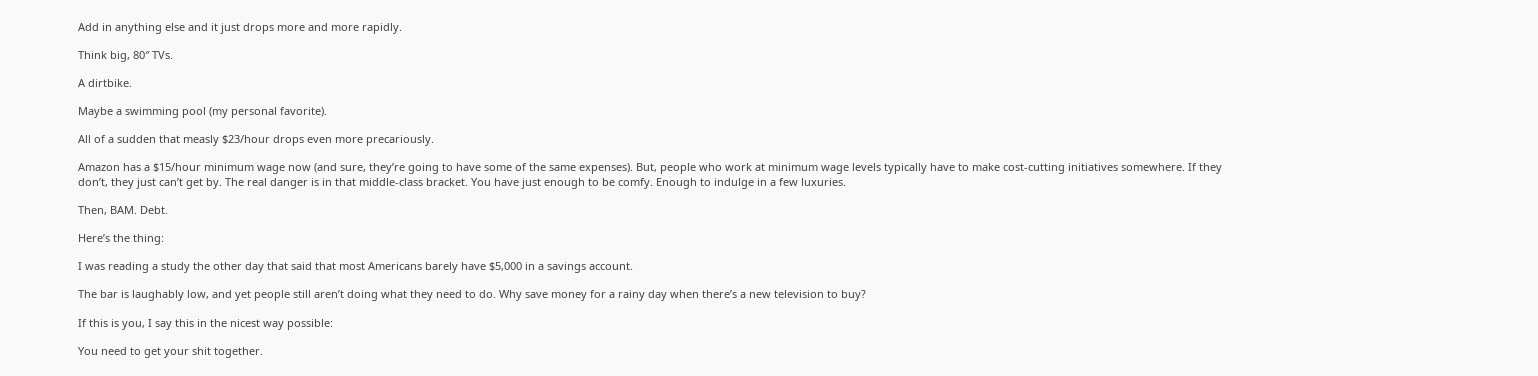Add in anything else and it just drops more and more rapidly.

Think big, 80″ TVs.

A dirtbike.

Maybe a swimming pool (my personal favorite).

All of a sudden that measly $23/hour drops even more precariously.

Amazon has a $15/hour minimum wage now (and sure, they’re going to have some of the same expenses). But, people who work at minimum wage levels typically have to make cost-cutting initiatives somewhere. If they don’t, they just can’t get by. The real danger is in that middle-class bracket. You have just enough to be comfy. Enough to indulge in a few luxuries.

Then, BAM. Debt.

Here’s the thing:

I was reading a study the other day that said that most Americans barely have $5,000 in a savings account.

The bar is laughably low, and yet people still aren’t doing what they need to do. Why save money for a rainy day when there’s a new television to buy?

If this is you, I say this in the nicest way possible:

You need to get your shit together.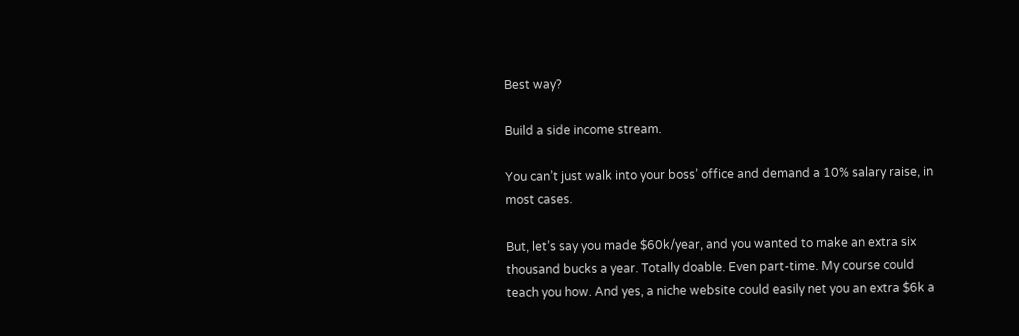Best way?

Build a side income stream.

You can’t just walk into your boss’ office and demand a 10% salary raise, in most cases.

But, let’s say you made $60k/year, and you wanted to make an extra six thousand bucks a year. Totally doable. Even part-time. My course could teach you how. And yes, a niche website could easily net you an extra $6k a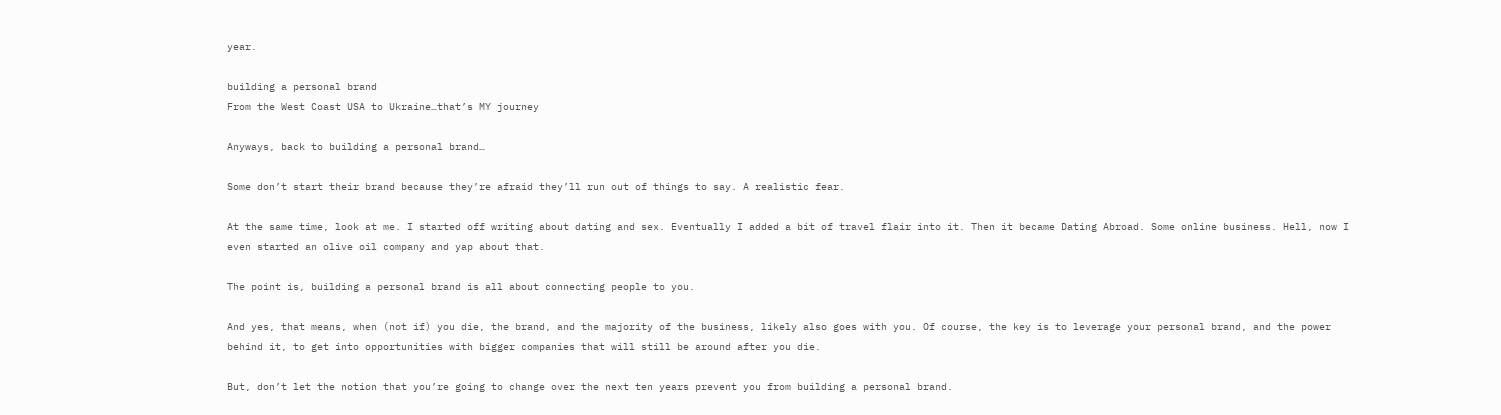year.

building a personal brand
From the West Coast USA to Ukraine…that’s MY journey

Anyways, back to building a personal brand…

Some don’t start their brand because they’re afraid they’ll run out of things to say. A realistic fear.

At the same time, look at me. I started off writing about dating and sex. Eventually I added a bit of travel flair into it. Then it became Dating Abroad. Some online business. Hell, now I even started an olive oil company and yap about that.

The point is, building a personal brand is all about connecting people to you.

And yes, that means, when (not if) you die, the brand, and the majority of the business, likely also goes with you. Of course, the key is to leverage your personal brand, and the power behind it, to get into opportunities with bigger companies that will still be around after you die.

But, don’t let the notion that you’re going to change over the next ten years prevent you from building a personal brand.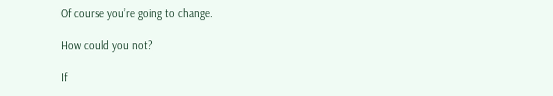Of course you’re going to change.

How could you not?

If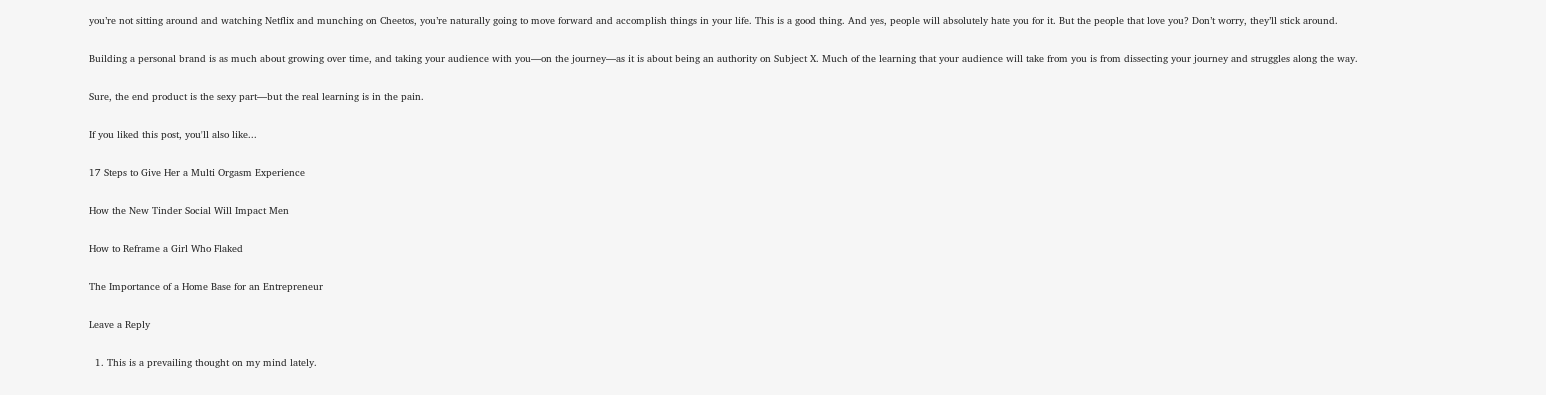you’re not sitting around and watching Netflix and munching on Cheetos, you’re naturally going to move forward and accomplish things in your life. This is a good thing. And yes, people will absolutely hate you for it. But the people that love you? Don’t worry, they’ll stick around.

Building a personal brand is as much about growing over time, and taking your audience with you—on the journey—as it is about being an authority on Subject X. Much of the learning that your audience will take from you is from dissecting your journey and struggles along the way.

Sure, the end product is the sexy part—but the real learning is in the pain.

If you liked this post, you'll also like...

17 Steps to Give Her a Multi Orgasm Experience

How the New Tinder Social Will Impact Men

How to Reframe a Girl Who Flaked

The Importance of a Home Base for an Entrepreneur

Leave a Reply

  1. This is a prevailing thought on my mind lately.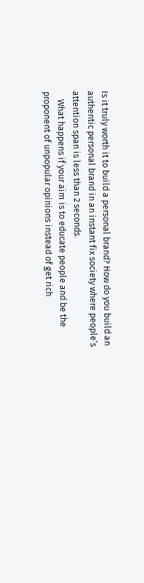Is it truly worth it to build a personal brand? How do you build an authentic personal brand in an instant fix society where people’s attention span is less than 2 seconds.
    What happens if your aim is to educate people and be the proponent of unpopular opinions instead of get rich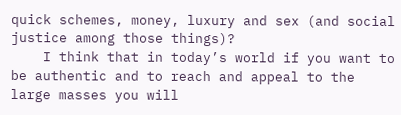quick schemes, money, luxury and sex (and social justice among those things)?
    I think that in today’s world if you want to be authentic and to reach and appeal to the large masses you will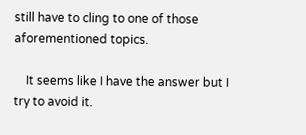still have to cling to one of those aforementioned topics.

    It seems like I have the answer but I try to avoid it.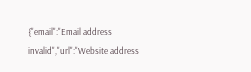{"email":"Email address invalid","url":"Website address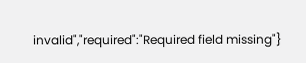invalid","required":"Required field missing"}